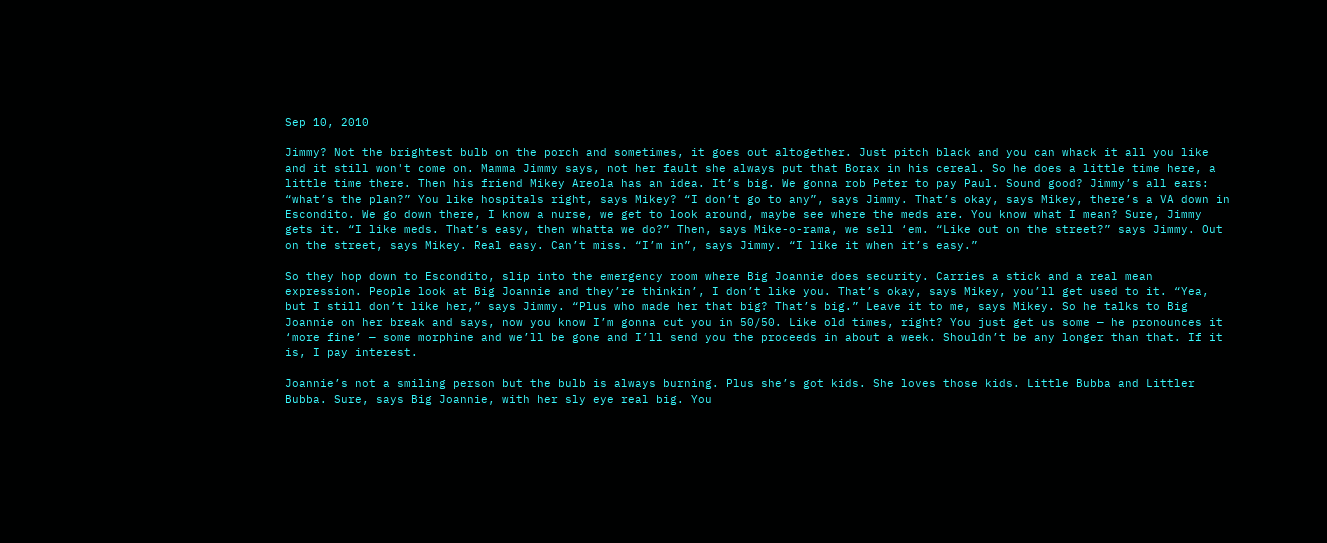Sep 10, 2010

Jimmy? Not the brightest bulb on the porch and sometimes, it goes out altogether. Just pitch black and you can whack it all you like and it still won't come on. Mamma Jimmy says, not her fault she always put that Borax in his cereal. So he does a little time here, a little time there. Then his friend Mikey Areola has an idea. It’s big. We gonna rob Peter to pay Paul. Sound good? Jimmy’s all ears: “what’s the plan?” You like hospitals right, says Mikey? “I don’t go to any”, says Jimmy. That’s okay, says Mikey, there’s a VA down in Escondito. We go down there, I know a nurse, we get to look around, maybe see where the meds are. You know what I mean? Sure, Jimmy gets it. “I like meds. That’s easy, then whatta we do?” Then, says Mike-o-rama, we sell ‘em. “Like out on the street?” says Jimmy. Out on the street, says Mikey. Real easy. Can’t miss. “I’m in”, says Jimmy. “I like it when it’s easy.”

So they hop down to Escondito, slip into the emergency room where Big Joannie does security. Carries a stick and a real mean expression. People look at Big Joannie and they’re thinkin’, I don’t like you. That’s okay, says Mikey, you’ll get used to it. “Yea, but I still don’t like her,” says Jimmy. “Plus who made her that big? That’s big.” Leave it to me, says Mikey. So he talks to Big Joannie on her break and says, now you know I’m gonna cut you in 50/50. Like old times, right? You just get us some — he pronounces it ‘more fine’ — some morphine and we’ll be gone and I’ll send you the proceeds in about a week. Shouldn’t be any longer than that. If it is, I pay interest.

Joannie’s not a smiling person but the bulb is always burning. Plus she’s got kids. She loves those kids. Little Bubba and Littler Bubba. Sure, says Big Joannie, with her sly eye real big. You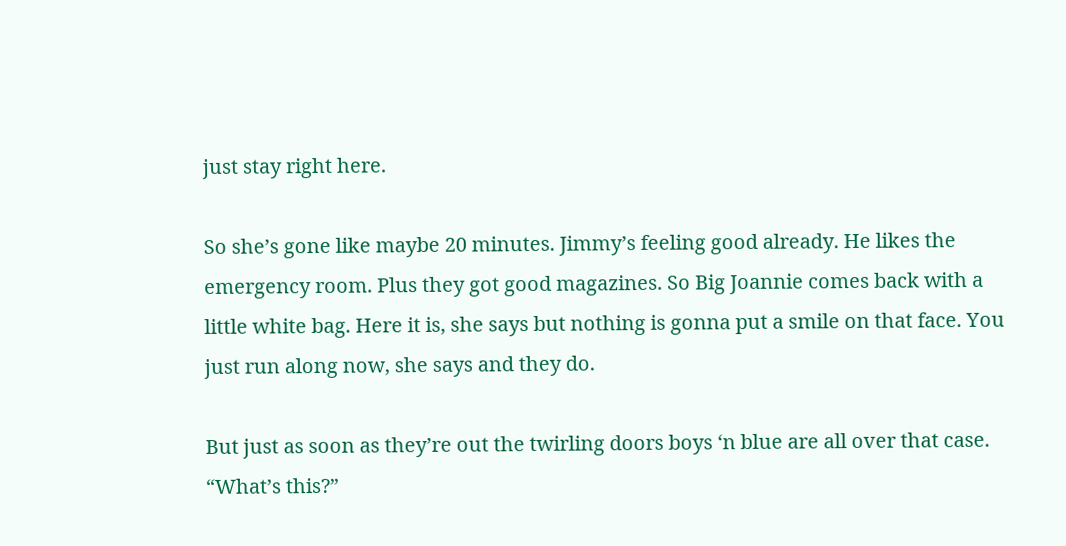just stay right here.

So she’s gone like maybe 20 minutes. Jimmy’s feeling good already. He likes the emergency room. Plus they got good magazines. So Big Joannie comes back with a little white bag. Here it is, she says but nothing is gonna put a smile on that face. You just run along now, she says and they do.

But just as soon as they’re out the twirling doors boys ‘n blue are all over that case. “What’s this?”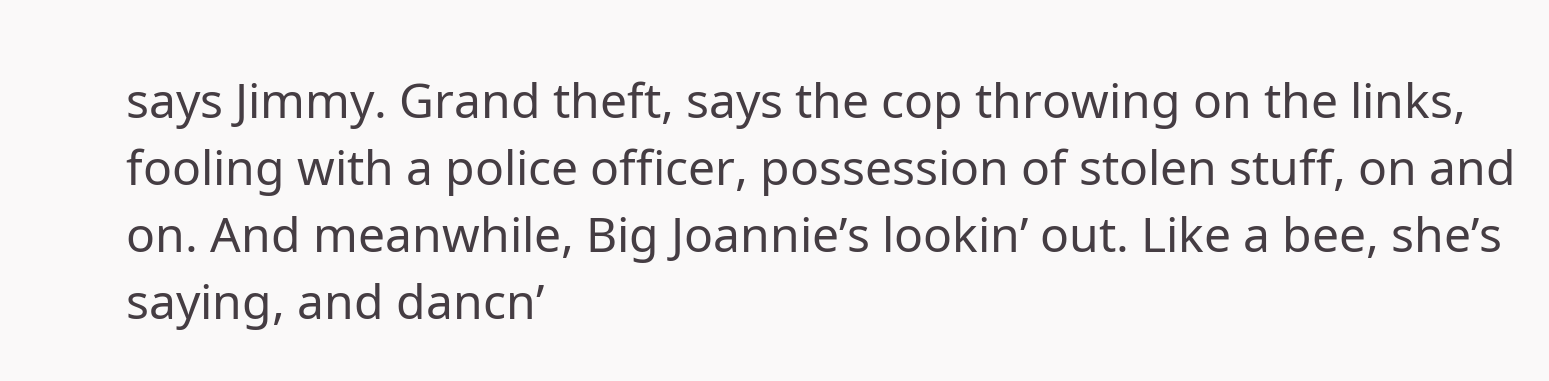says Jimmy. Grand theft, says the cop throwing on the links, fooling with a police officer, possession of stolen stuff, on and on. And meanwhile, Big Joannie’s lookin’ out. Like a bee, she’s saying, and dancn’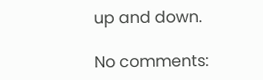up and down.

No comments: